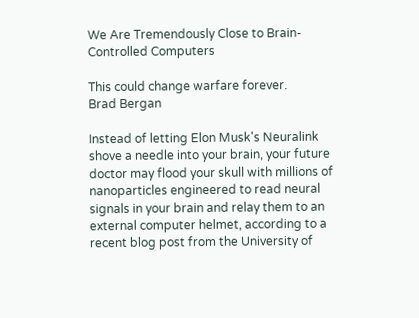We Are Tremendously Close to Brain-Controlled Computers

This could change warfare forever.
Brad Bergan

Instead of letting Elon Musk's Neuralink shove a needle into your brain, your future doctor may flood your skull with millions of nanoparticles engineered to read neural signals in your brain and relay them to an external computer helmet, according to a recent blog post from the University of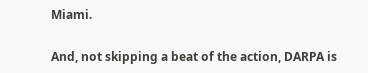Miami.

And, not skipping a beat of the action, DARPA is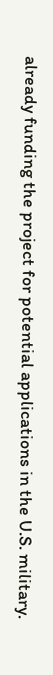already funding the project for potential applications in the U.S. military.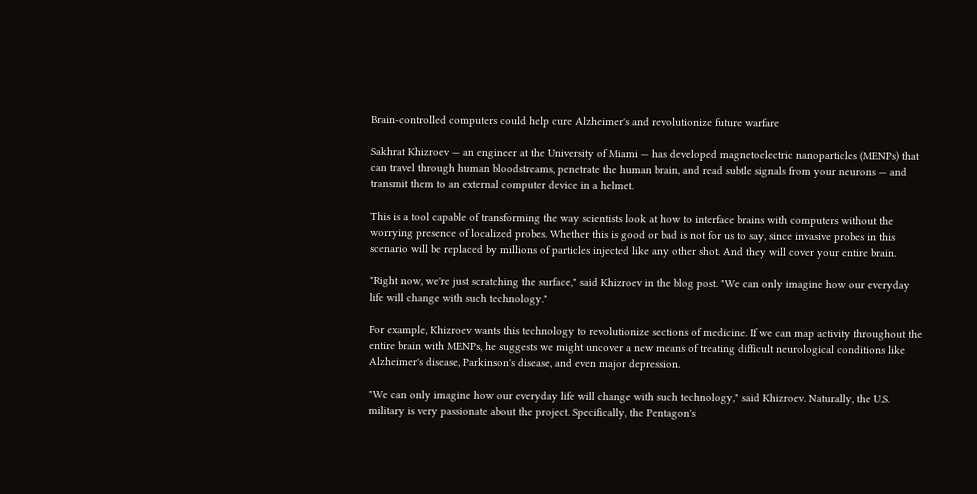Brain-controlled computers could help cure Alzheimer's and revolutionize future warfare

Sakhrat Khizroev — an engineer at the University of Miami — has developed magnetoelectric nanoparticles (MENPs) that can travel through human bloodstreams, penetrate the human brain, and read subtle signals from your neurons — and transmit them to an external computer device in a helmet.

This is a tool capable of transforming the way scientists look at how to interface brains with computers without the worrying presence of localized probes. Whether this is good or bad is not for us to say, since invasive probes in this scenario will be replaced by millions of particles injected like any other shot. And they will cover your entire brain.

"Right now, we're just scratching the surface," said Khizroev in the blog post. "We can only imagine how our everyday life will change with such technology."

For example, Khizroev wants this technology to revolutionize sections of medicine. If we can map activity throughout the entire brain with MENPs, he suggests we might uncover a new means of treating difficult neurological conditions like Alzheimer's disease, Parkinson's disease, and even major depression.

"We can only imagine how our everyday life will change with such technology," said Khizroev. Naturally, the U.S. military is very passionate about the project. Specifically, the Pentagon's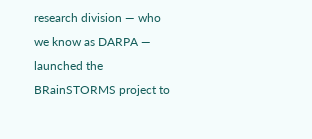research division — who we know as DARPA — launched the BRainSTORMS project to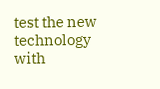test the new technology with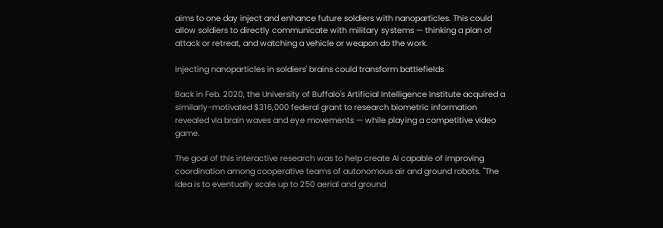aims to one day inject and enhance future soldiers with nanoparticles. This could allow soldiers to directly communicate with military systems — thinking a plan of attack or retreat, and watching a vehicle or weapon do the work.

Injecting nanoparticles in soldiers' brains could transform battlefields

Back in Feb. 2020, the University of Buffalo's Artificial Intelligence Institute acquired a similarly-motivated $316,000 federal grant to research biometric information revealed via brain waves and eye movements — while playing a competitive video game.

The goal of this interactive research was to help create AI capable of improving coordination among cooperative teams of autonomous air and ground robots. "The idea is to eventually scale up to 250 aerial and ground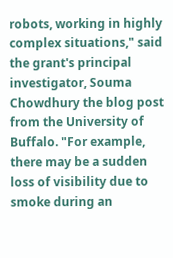robots, working in highly complex situations," said the grant's principal investigator, Souma Chowdhury the blog post from the University of Buffalo. "For example, there may be a sudden loss of visibility due to smoke during an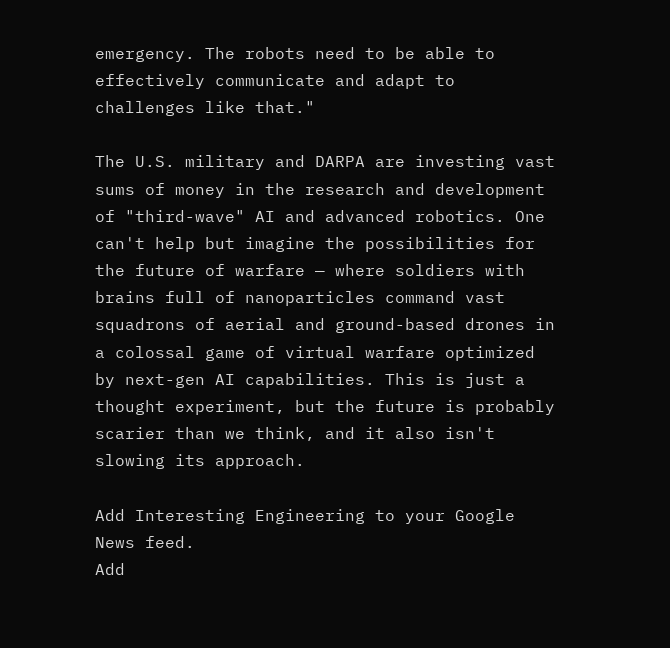emergency. The robots need to be able to effectively communicate and adapt to challenges like that."

The U.S. military and DARPA are investing vast sums of money in the research and development of "third-wave" AI and advanced robotics. One can't help but imagine the possibilities for the future of warfare — where soldiers with brains full of nanoparticles command vast squadrons of aerial and ground-based drones in a colossal game of virtual warfare optimized by next-gen AI capabilities. This is just a thought experiment, but the future is probably scarier than we think, and it also isn't slowing its approach.

Add Interesting Engineering to your Google News feed.
Add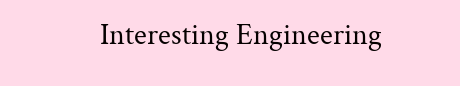Interesting Engineering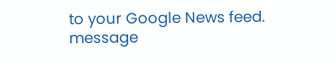to your Google News feed.
message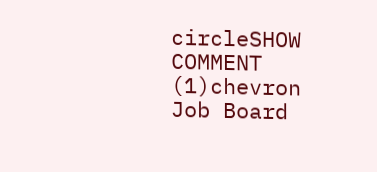circleSHOW COMMENT (1)chevron
Job Board